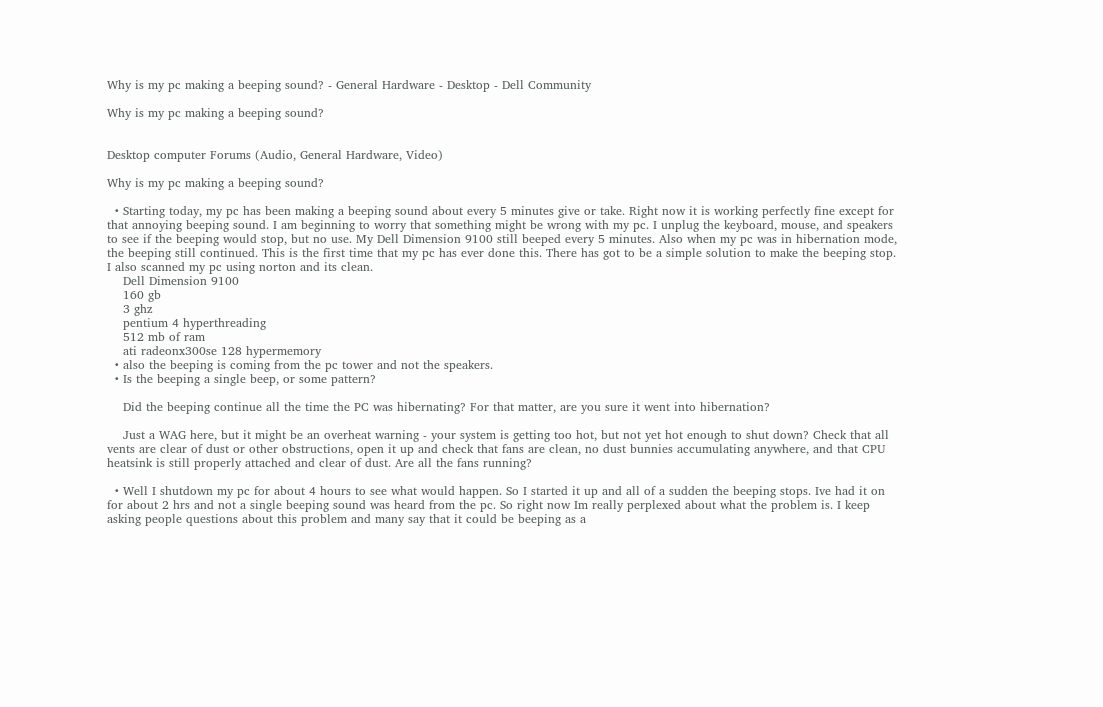Why is my pc making a beeping sound? - General Hardware - Desktop - Dell Community

Why is my pc making a beeping sound?


Desktop computer Forums (Audio, General Hardware, Video)

Why is my pc making a beeping sound?

  • Starting today, my pc has been making a beeping sound about every 5 minutes give or take. Right now it is working perfectly fine except for that annoying beeping sound. I am beginning to worry that something might be wrong with my pc. I unplug the keyboard, mouse, and speakers to see if the beeping would stop, but no use. My Dell Dimension 9100 still beeped every 5 minutes. Also when my pc was in hibernation mode, the beeping still continued. This is the first time that my pc has ever done this. There has got to be a simple solution to make the beeping stop. I also scanned my pc using norton and its clean.
    Dell Dimension 9100
    160 gb
    3 ghz
    pentium 4 hyperthreading
    512 mb of ram
    ati radeonx300se 128 hypermemory
  • also the beeping is coming from the pc tower and not the speakers.
  • Is the beeping a single beep, or some pattern?

    Did the beeping continue all the time the PC was hibernating? For that matter, are you sure it went into hibernation?

    Just a WAG here, but it might be an overheat warning - your system is getting too hot, but not yet hot enough to shut down? Check that all vents are clear of dust or other obstructions, open it up and check that fans are clean, no dust bunnies accumulating anywhere, and that CPU heatsink is still properly attached and clear of dust. Are all the fans running?

  • Well I shutdown my pc for about 4 hours to see what would happen. So I started it up and all of a sudden the beeping stops. Ive had it on for about 2 hrs and not a single beeping sound was heard from the pc. So right now Im really perplexed about what the problem is. I keep asking people questions about this problem and many say that it could be beeping as a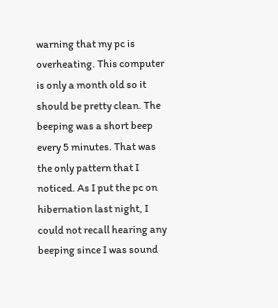warning that my pc is overheating. This computer is only a month old so it should be pretty clean. The beeping was a short beep every 5 minutes. That was the only pattern that I noticed. As I put the pc on hibernation last night, I could not recall hearing any beeping since I was sound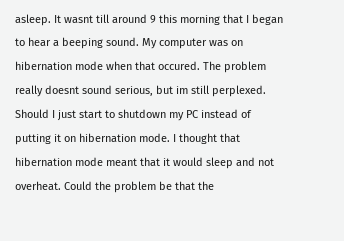asleep. It wasnt till around 9 this morning that I began to hear a beeping sound. My computer was on hibernation mode when that occured. The problem really doesnt sound serious, but im still perplexed. Should I just start to shutdown my PC instead of putting it on hibernation mode. I thought that hibernation mode meant that it would sleep and not overheat. Could the problem be that the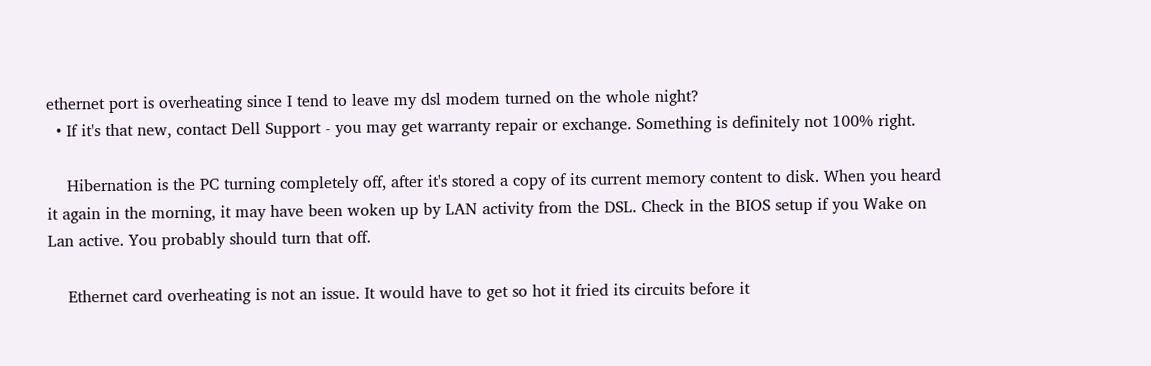ethernet port is overheating since I tend to leave my dsl modem turned on the whole night?
  • If it's that new, contact Dell Support - you may get warranty repair or exchange. Something is definitely not 100% right.

    Hibernation is the PC turning completely off, after it's stored a copy of its current memory content to disk. When you heard it again in the morning, it may have been woken up by LAN activity from the DSL. Check in the BIOS setup if you Wake on Lan active. You probably should turn that off.

    Ethernet card overheating is not an issue. It would have to get so hot it fried its circuits before it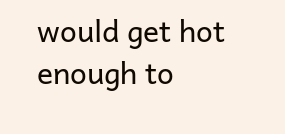would get hot enough to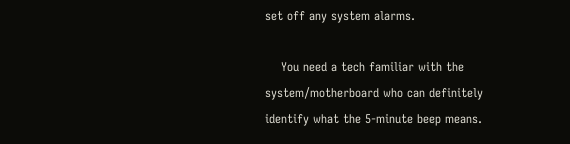set off any system alarms.

    You need a tech familiar with the system/motherboard who can definitely identify what the 5-minute beep means.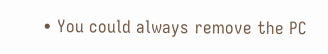• You could always remove the PC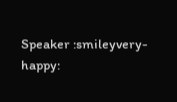Speaker :smileyvery-happy: